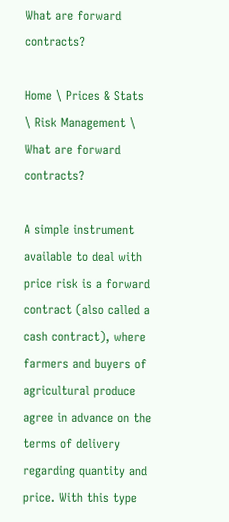What are forward contracts?

Home \ Prices & Stats \ Risk Management \ What are forward contracts?

A simple instrument available to deal with price risk is a forward contract (also called a cash contract), where farmers and buyers of agricultural produce agree in advance on the terms of delivery regarding quantity and price. With this type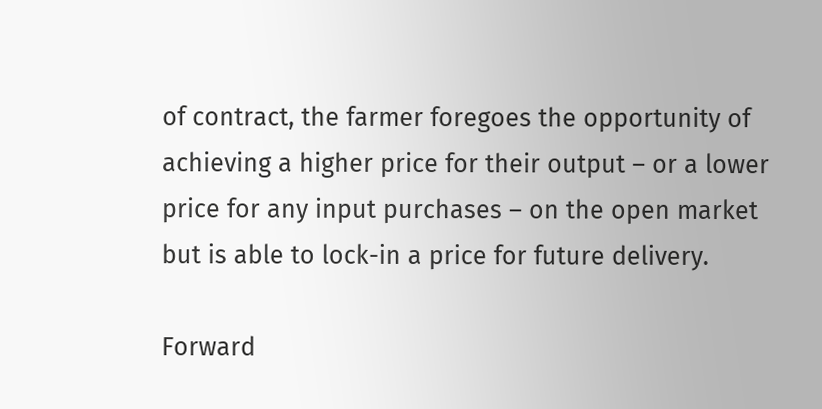of contract, the farmer foregoes the opportunity of achieving a higher price for their output – or a lower price for any input purchases – on the open market but is able to lock-in a price for future delivery.

Forward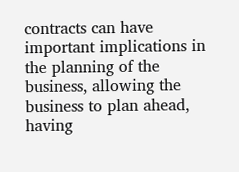contracts can have important implications in the planning of the business, allowing the business to plan ahead, having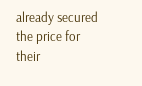already secured the price for their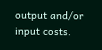output and/or input costs.